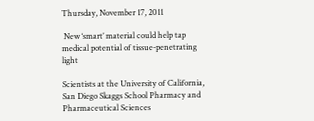Thursday, November 17, 2011

 New ‘smart’ material could help tap medical potential of tissue-penetrating light

Scientists at the University of California, San Diego Skaggs School Pharmacy and Pharmaceutical Sciences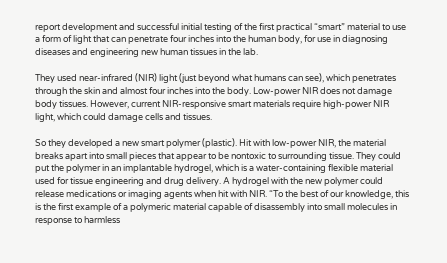report development and successful initial testing of the first practical “smart” material to use a form of light that can penetrate four inches into the human body, for use in diagnosing diseases and engineering new human tissues in the lab.

They used near-infrared (NIR) light (just beyond what humans can see), which penetrates through the skin and almost four inches into the body. Low-power NIR does not damage body tissues. However, current NIR-responsive smart materials require high-power NIR light, which could damage cells and tissues.

So they developed a new smart polymer (plastic). Hit with low-power NIR, the material breaks apart into small pieces that appear to be nontoxic to surrounding tissue. They could put the polymer in an implantable hydrogel, which is a water-containing flexible material used for tissue engineering and drug delivery. A hydrogel with the new polymer could release medications or imaging agents when hit with NIR. “To the best of our knowledge, this is the first example of a polymeric material capable of disassembly into small molecules in response to harmless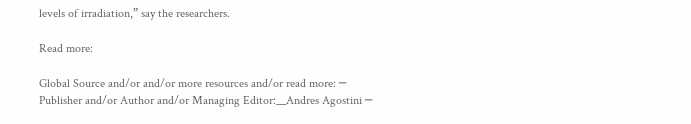levels of irradiation,” say the researchers.

Read more:

Global Source and/or and/or more resources and/or read more: ─ Publisher and/or Author and/or Managing Editor:__Andres Agostini ─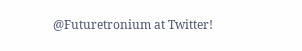@Futuretronium at Twitter!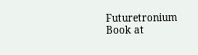Futuretronium Book at